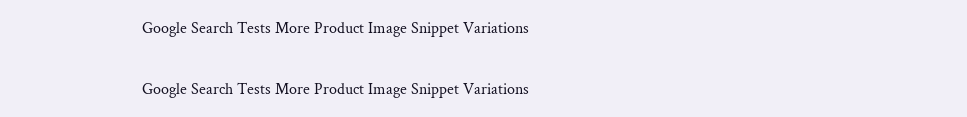Google Search Tests More Product Image Snippet Variations

Google Search Tests More Product Image Snippet Variations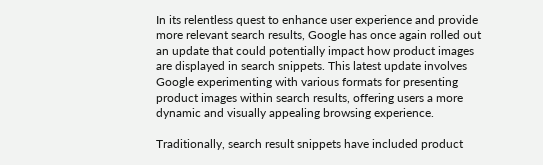In its relentless quest to enhance user experience and provide more relevant search results, Google has once again rolled out an update that could potentially impact how product images are displayed in search snippets. This latest update involves Google experimenting with various formats for presenting product images within search results, offering users a more dynamic and visually appealing browsing experience.

Traditionally, search result snippets have included product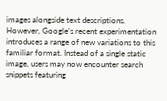images alongside text descriptions. However, Google’s recent experimentation introduces a range of new variations to this familiar format. Instead of a single static image, users may now encounter search snippets featuring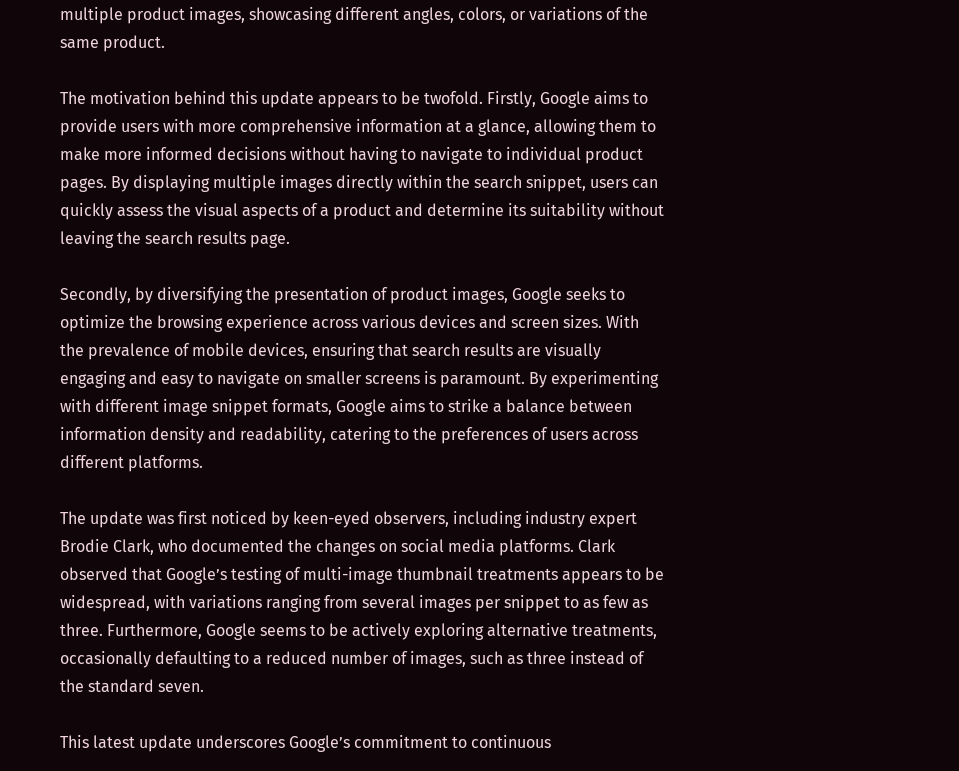multiple product images, showcasing different angles, colors, or variations of the same product.

The motivation behind this update appears to be twofold. Firstly, Google aims to provide users with more comprehensive information at a glance, allowing them to make more informed decisions without having to navigate to individual product pages. By displaying multiple images directly within the search snippet, users can quickly assess the visual aspects of a product and determine its suitability without leaving the search results page.

Secondly, by diversifying the presentation of product images, Google seeks to optimize the browsing experience across various devices and screen sizes. With the prevalence of mobile devices, ensuring that search results are visually engaging and easy to navigate on smaller screens is paramount. By experimenting with different image snippet formats, Google aims to strike a balance between information density and readability, catering to the preferences of users across different platforms.

The update was first noticed by keen-eyed observers, including industry expert Brodie Clark, who documented the changes on social media platforms. Clark observed that Google’s testing of multi-image thumbnail treatments appears to be widespread, with variations ranging from several images per snippet to as few as three. Furthermore, Google seems to be actively exploring alternative treatments, occasionally defaulting to a reduced number of images, such as three instead of the standard seven.

This latest update underscores Google’s commitment to continuous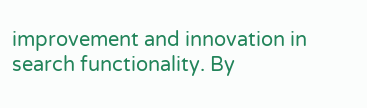improvement and innovation in search functionality. By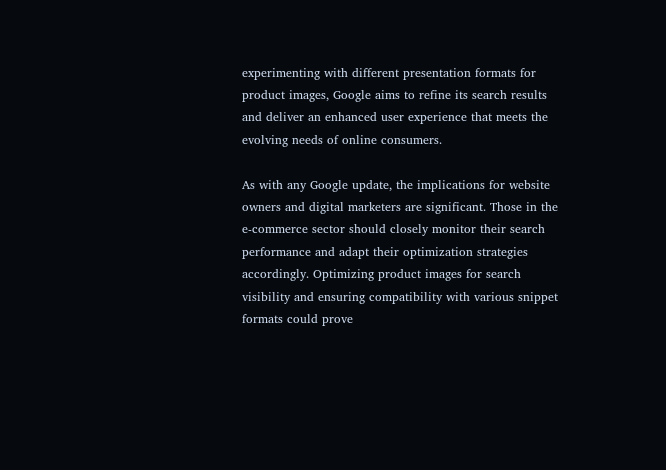experimenting with different presentation formats for product images, Google aims to refine its search results and deliver an enhanced user experience that meets the evolving needs of online consumers.

As with any Google update, the implications for website owners and digital marketers are significant. Those in the e-commerce sector should closely monitor their search performance and adapt their optimization strategies accordingly. Optimizing product images for search visibility and ensuring compatibility with various snippet formats could prove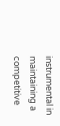instrumental in maintaining a competitive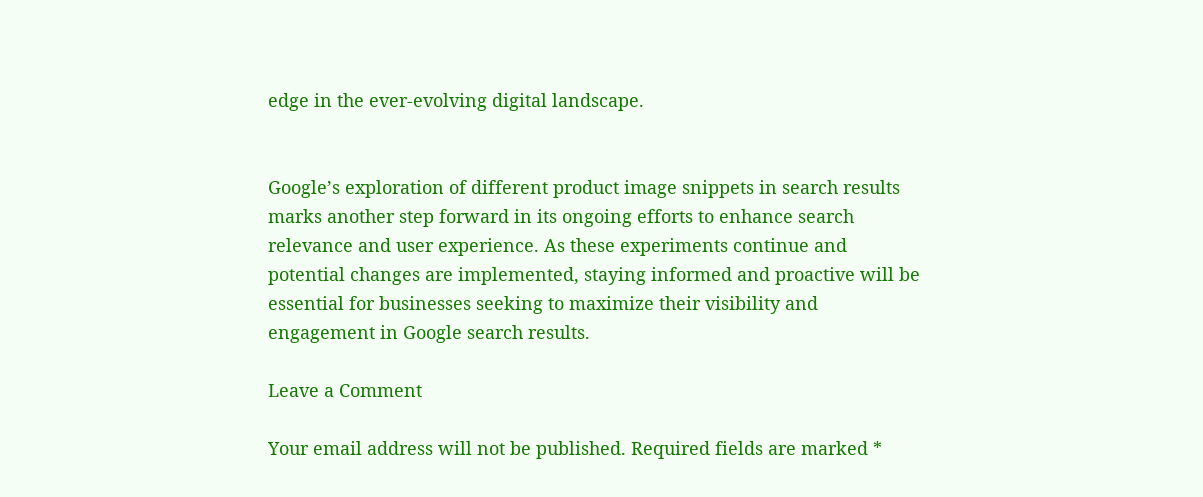edge in the ever-evolving digital landscape.


Google’s exploration of different product image snippets in search results marks another step forward in its ongoing efforts to enhance search relevance and user experience. As these experiments continue and potential changes are implemented, staying informed and proactive will be essential for businesses seeking to maximize their visibility and engagement in Google search results.

Leave a Comment

Your email address will not be published. Required fields are marked *